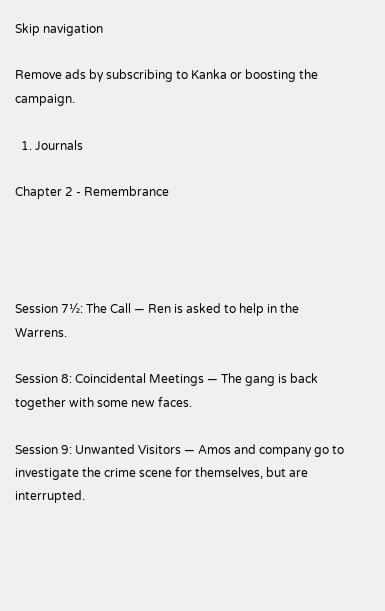Skip navigation

Remove ads by subscribing to Kanka or boosting the campaign.

  1. Journals

Chapter 2 - Remembrance




Session 7½: The Call — Ren is asked to help in the Warrens.

Session 8: Coincidental Meetings — The gang is back together with some new faces.

Session 9: Unwanted Visitors — Amos and company go to investigate the crime scene for themselves, but are interrupted.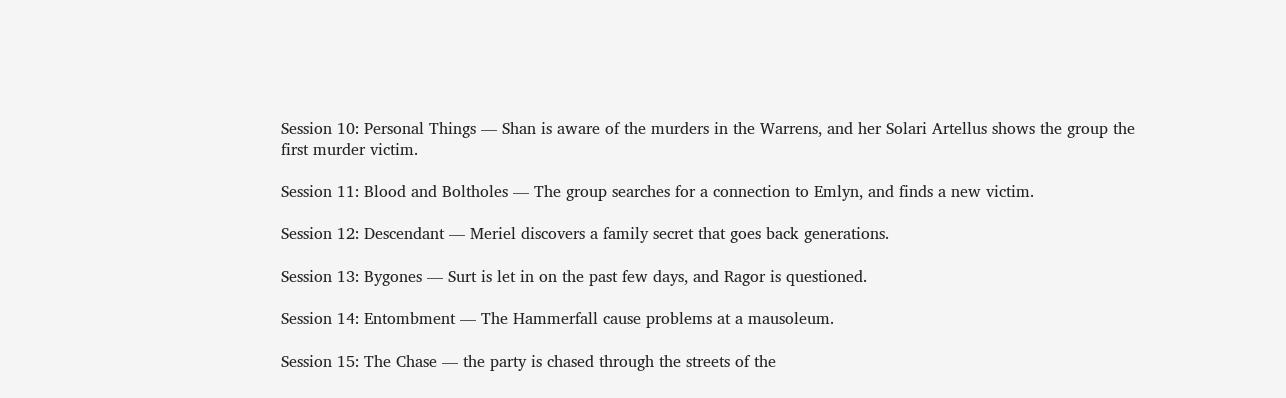Session 10: Personal Things — Shan is aware of the murders in the Warrens, and her Solari Artellus shows the group the first murder victim.

Session 11: Blood and Boltholes — The group searches for a connection to Emlyn, and finds a new victim.

Session 12: Descendant — Meriel discovers a family secret that goes back generations.

Session 13: Bygones — Surt is let in on the past few days, and Ragor is questioned.

Session 14: Entombment — The Hammerfall cause problems at a mausoleum.

Session 15: The Chase — the party is chased through the streets of the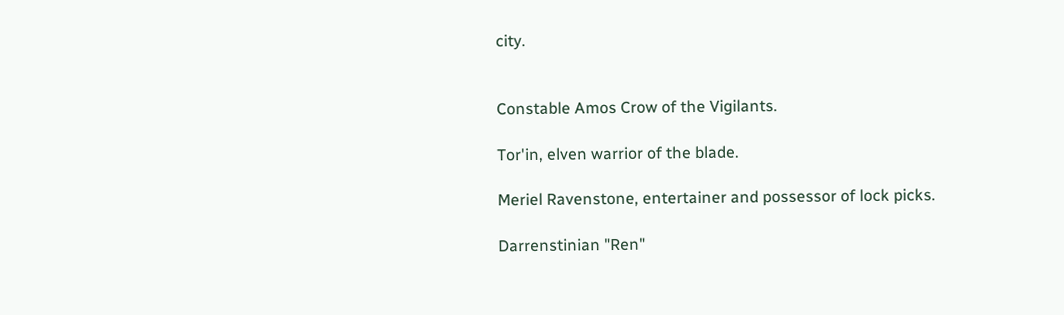city.


Constable Amos Crow of the Vigilants.

Tor'in, elven warrior of the blade.

Meriel Ravenstone, entertainer and possessor of lock picks.

Darrenstinian "Ren"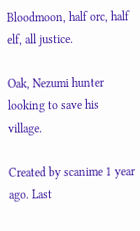Bloodmoon, half orc, half elf, all justice.

Oak, Nezumi hunter looking to save his village.

Created by scanime 1 year ago. Last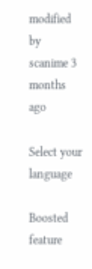modified by scanime 3 months ago

Select your language

Boosted feature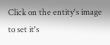Click on the entity's image to set it's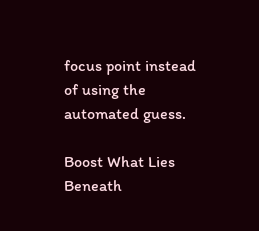focus point instead of using the automated guess.

Boost What Lies Beneath